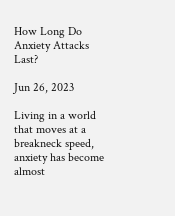How Long Do Anxiety Attacks Last?

Jun 26, 2023

Living in a world that moves at a breakneck speed, anxiety has become almost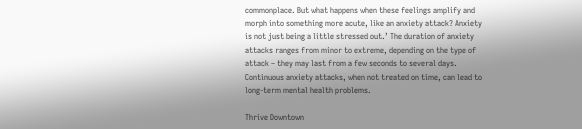commonplace. But what happens when these feelings amplify and morph into something more acute, like an anxiety attack? Anxiety is not just being a little stressed out.’ The duration of anxiety attacks ranges from minor to extreme, depending on the type of attack – they may last from a few seconds to several days. Continuous anxiety attacks, when not treated on time, can lead to long-term mental health problems.

Thrive Downtown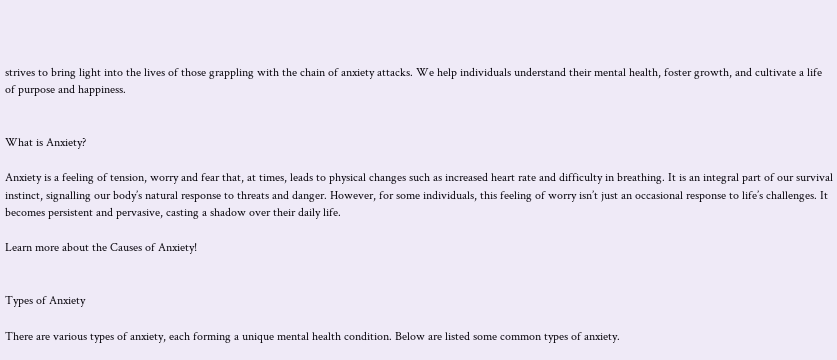strives to bring light into the lives of those grappling with the chain of anxiety attacks. We help individuals understand their mental health, foster growth, and cultivate a life of purpose and happiness.


What is Anxiety?

Anxiety is a feeling of tension, worry and fear that, at times, leads to physical changes such as increased heart rate and difficulty in breathing. It is an integral part of our survival instinct, signalling our body’s natural response to threats and danger. However, for some individuals, this feeling of worry isn’t just an occasional response to life’s challenges. It becomes persistent and pervasive, casting a shadow over their daily life.

Learn more about the Causes of Anxiety!


Types of Anxiety

There are various types of anxiety, each forming a unique mental health condition. Below are listed some common types of anxiety.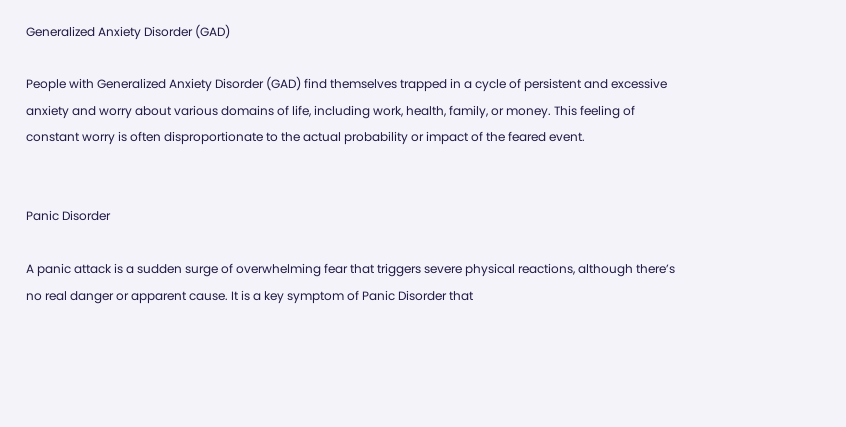Generalized Anxiety Disorder (GAD)

People with Generalized Anxiety Disorder (GAD) find themselves trapped in a cycle of persistent and excessive anxiety and worry about various domains of life, including work, health, family, or money. This feeling of constant worry is often disproportionate to the actual probability or impact of the feared event.


Panic Disorder

A panic attack is a sudden surge of overwhelming fear that triggers severe physical reactions, although there’s no real danger or apparent cause. It is a key symptom of Panic Disorder that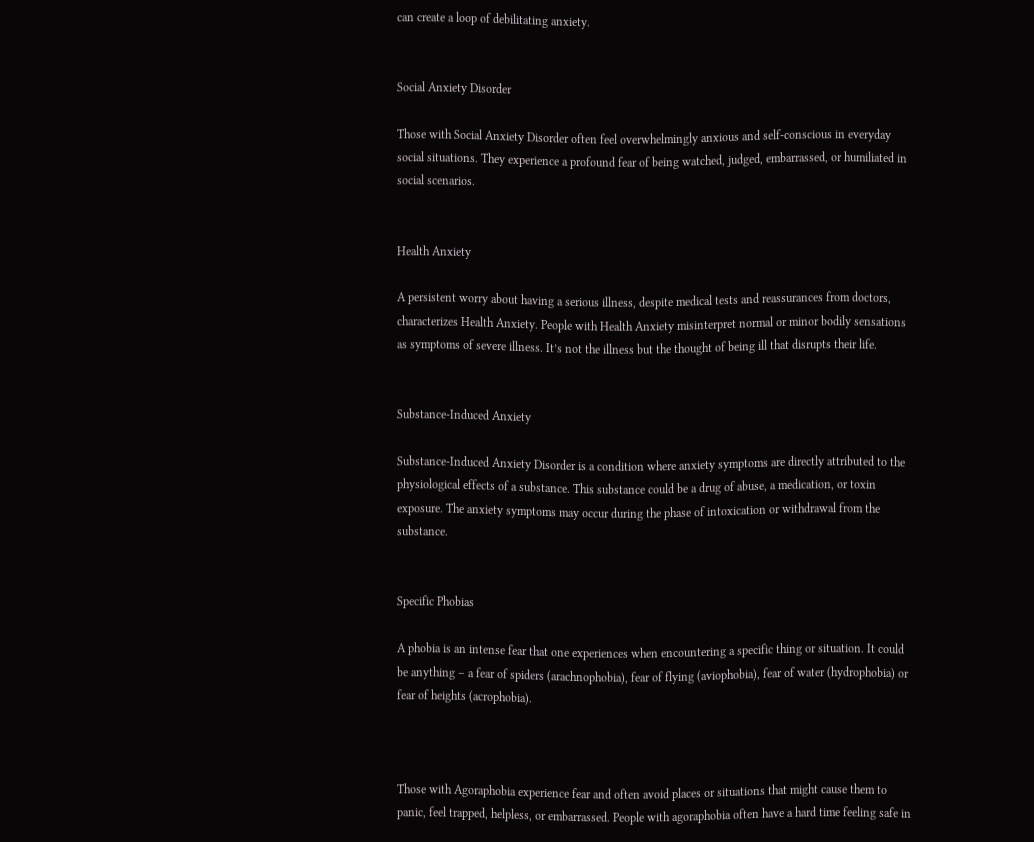can create a loop of debilitating anxiety.


Social Anxiety Disorder

Those with Social Anxiety Disorder often feel overwhelmingly anxious and self-conscious in everyday social situations. They experience a profound fear of being watched, judged, embarrassed, or humiliated in social scenarios.


Health Anxiety

A persistent worry about having a serious illness, despite medical tests and reassurances from doctors, characterizes Health Anxiety. People with Health Anxiety misinterpret normal or minor bodily sensations as symptoms of severe illness. It’s not the illness but the thought of being ill that disrupts their life.


Substance-Induced Anxiety

Substance-Induced Anxiety Disorder is a condition where anxiety symptoms are directly attributed to the physiological effects of a substance. This substance could be a drug of abuse, a medication, or toxin exposure. The anxiety symptoms may occur during the phase of intoxication or withdrawal from the substance.


Specific Phobias

A phobia is an intense fear that one experiences when encountering a specific thing or situation. It could be anything – a fear of spiders (arachnophobia), fear of flying (aviophobia), fear of water (hydrophobia) or fear of heights (acrophobia).



Those with Agoraphobia experience fear and often avoid places or situations that might cause them to panic, feel trapped, helpless, or embarrassed. People with agoraphobia often have a hard time feeling safe in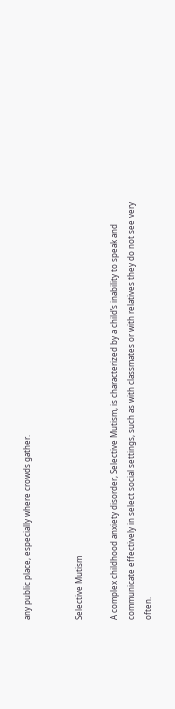any public place, especially where crowds gather.


Selective Mutism

A complex childhood anxiety disorder, Selective Mutism, is characterized by a child’s inability to speak and communicate effectively in select social settings, such as with classmates or with relatives they do not see very often.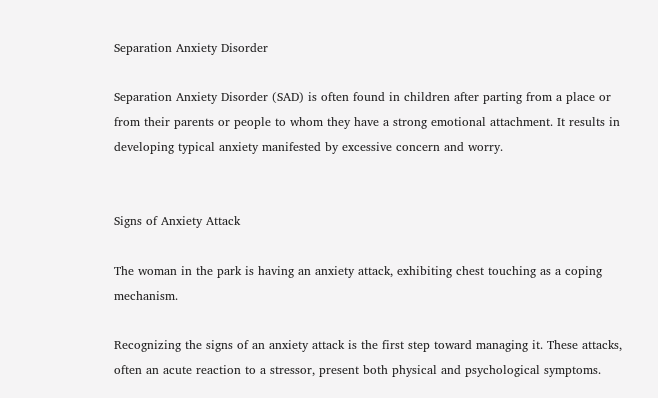Separation Anxiety Disorder

Separation Anxiety Disorder (SAD) is often found in children after parting from a place or from their parents or people to whom they have a strong emotional attachment. It results in developing typical anxiety manifested by excessive concern and worry.


Signs of Anxiety Attack

The woman in the park is having an anxiety attack, exhibiting chest touching as a coping mechanism.

Recognizing the signs of an anxiety attack is the first step toward managing it. These attacks, often an acute reaction to a stressor, present both physical and psychological symptoms.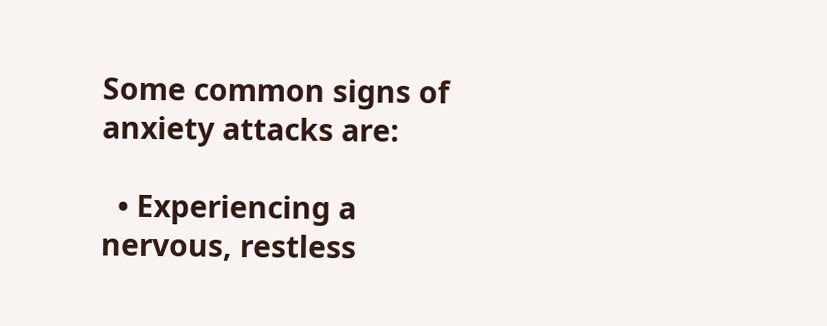Some common signs of anxiety attacks are:

  • Experiencing a nervous, restless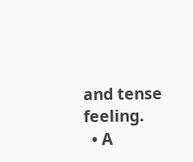and tense feeling.
  • A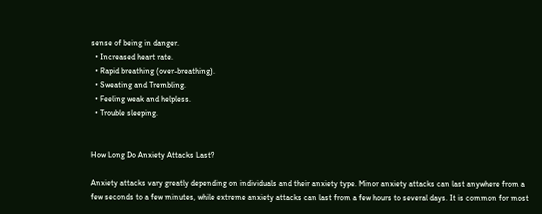sense of being in danger.
  • Increased heart rate.
  • Rapid breathing (over-breathing).
  • Sweating and Trembling.
  • Feeling weak and helpless.
  • Trouble sleeping.


How Long Do Anxiety Attacks Last?

Anxiety attacks vary greatly depending on individuals and their anxiety type. Minor anxiety attacks can last anywhere from a few seconds to a few minutes, while extreme anxiety attacks can last from a few hours to several days. It is common for most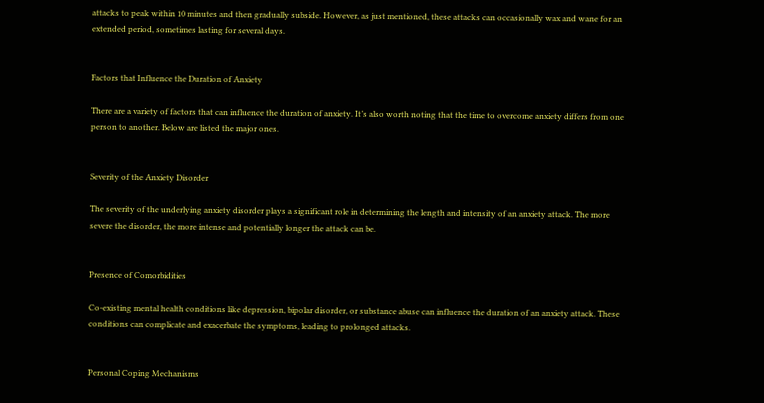attacks to peak within 10 minutes and then gradually subside. However, as just mentioned, these attacks can occasionally wax and wane for an extended period, sometimes lasting for several days.


Factors that Influence the Duration of Anxiety

There are a variety of factors that can influence the duration of anxiety. It’s also worth noting that the time to overcome anxiety differs from one person to another. Below are listed the major ones.


Severity of the Anxiety Disorder

The severity of the underlying anxiety disorder plays a significant role in determining the length and intensity of an anxiety attack. The more severe the disorder, the more intense and potentially longer the attack can be.


Presence of Comorbidities

Co-existing mental health conditions like depression, bipolar disorder, or substance abuse can influence the duration of an anxiety attack. These conditions can complicate and exacerbate the symptoms, leading to prolonged attacks.


Personal Coping Mechanisms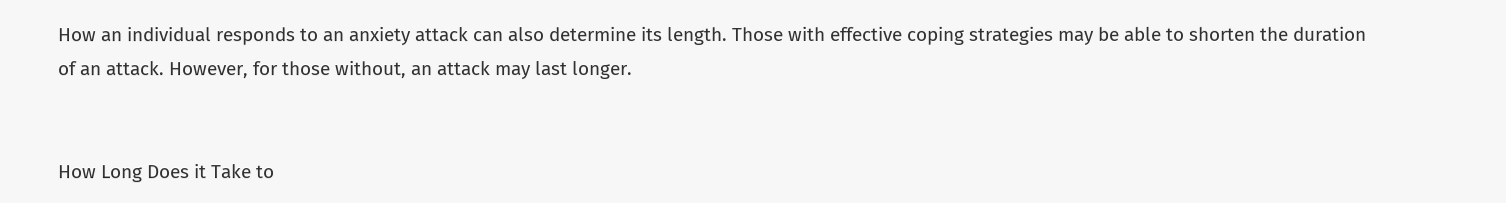How an individual responds to an anxiety attack can also determine its length. Those with effective coping strategies may be able to shorten the duration of an attack. However, for those without, an attack may last longer.


How Long Does it Take to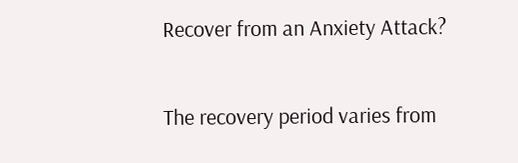Recover from an Anxiety Attack?

The recovery period varies from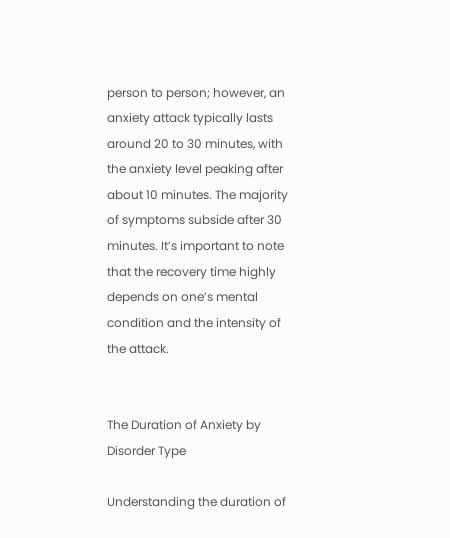person to person; however, an anxiety attack typically lasts around 20 to 30 minutes, with the anxiety level peaking after about 10 minutes. The majority of symptoms subside after 30 minutes. It’s important to note that the recovery time highly depends on one’s mental condition and the intensity of the attack.


The Duration of Anxiety by Disorder Type

Understanding the duration of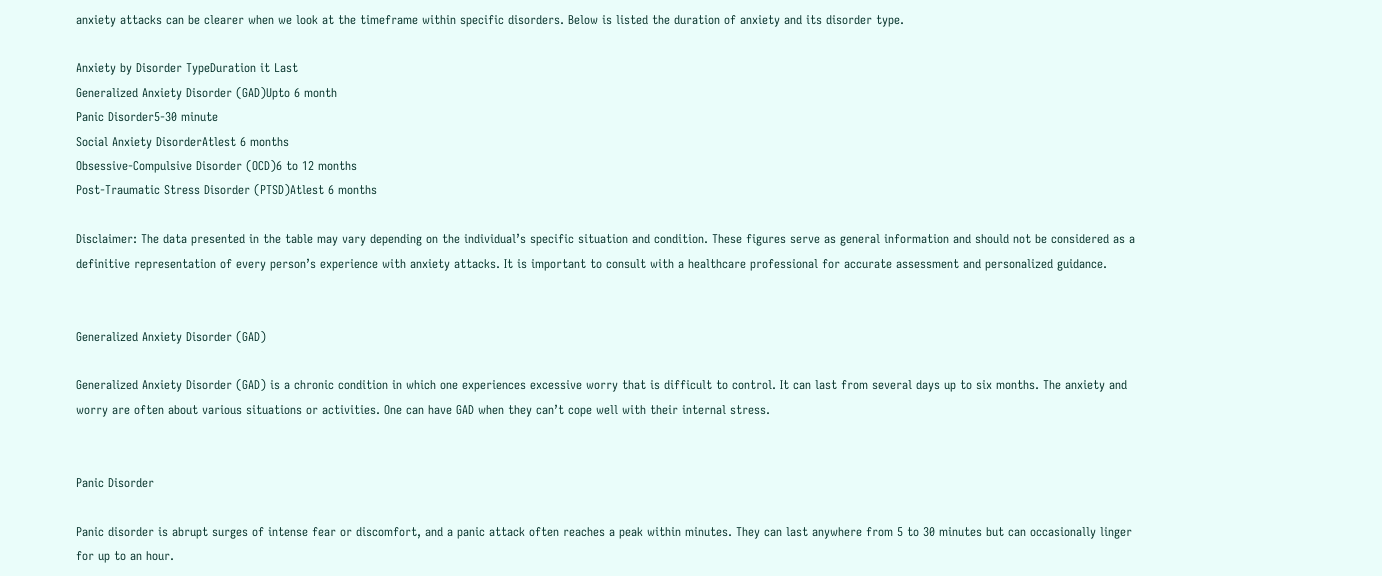anxiety attacks can be clearer when we look at the timeframe within specific disorders. Below is listed the duration of anxiety and its disorder type.

Anxiety by Disorder TypeDuration it Last
Generalized Anxiety Disorder (GAD)Upto 6 month
Panic Disorder5-30 minute
Social Anxiety DisorderAtlest 6 months
Obsessive-Compulsive Disorder (OCD)6 to 12 months
Post-Traumatic Stress Disorder (PTSD)Atlest 6 months

Disclaimer: The data presented in the table may vary depending on the individual’s specific situation and condition. These figures serve as general information and should not be considered as a definitive representation of every person’s experience with anxiety attacks. It is important to consult with a healthcare professional for accurate assessment and personalized guidance.


Generalized Anxiety Disorder (GAD)

Generalized Anxiety Disorder (GAD) is a chronic condition in which one experiences excessive worry that is difficult to control. It can last from several days up to six months. The anxiety and worry are often about various situations or activities. One can have GAD when they can’t cope well with their internal stress.


Panic Disorder

Panic disorder is abrupt surges of intense fear or discomfort, and a panic attack often reaches a peak within minutes. They can last anywhere from 5 to 30 minutes but can occasionally linger for up to an hour.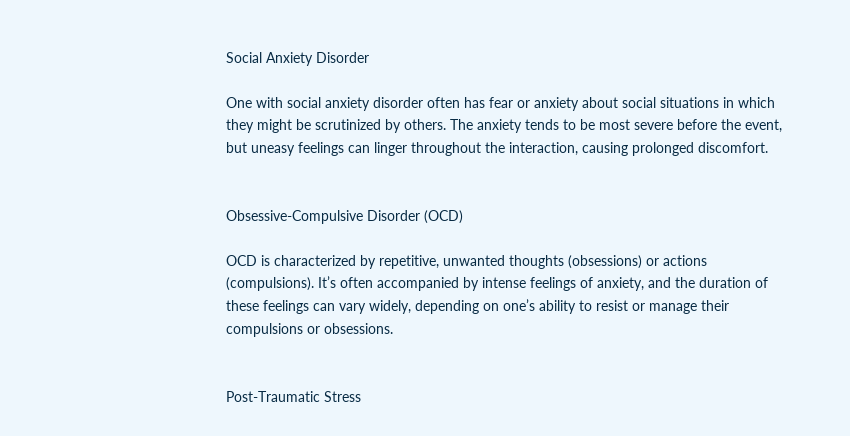Social Anxiety Disorder

One with social anxiety disorder often has fear or anxiety about social situations in which they might be scrutinized by others. The anxiety tends to be most severe before the event, but uneasy feelings can linger throughout the interaction, causing prolonged discomfort.


Obsessive-Compulsive Disorder (OCD)

OCD is characterized by repetitive, unwanted thoughts (obsessions) or actions (compulsions). It’s often accompanied by intense feelings of anxiety, and the duration of these feelings can vary widely, depending on one’s ability to resist or manage their compulsions or obsessions.


Post-Traumatic Stress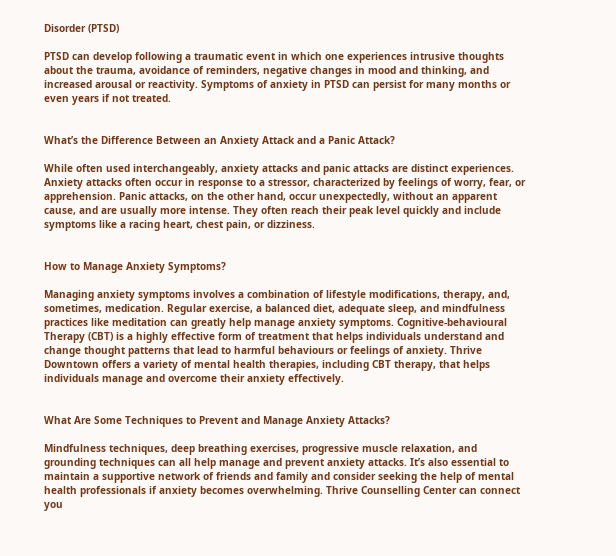Disorder (PTSD)

PTSD can develop following a traumatic event in which one experiences intrusive thoughts about the trauma, avoidance of reminders, negative changes in mood and thinking, and increased arousal or reactivity. Symptoms of anxiety in PTSD can persist for many months or even years if not treated.


What’s the Difference Between an Anxiety Attack and a Panic Attack?

While often used interchangeably, anxiety attacks and panic attacks are distinct experiences. Anxiety attacks often occur in response to a stressor, characterized by feelings of worry, fear, or apprehension. Panic attacks, on the other hand, occur unexpectedly, without an apparent cause, and are usually more intense. They often reach their peak level quickly and include symptoms like a racing heart, chest pain, or dizziness.


How to Manage Anxiety Symptoms?

Managing anxiety symptoms involves a combination of lifestyle modifications, therapy, and, sometimes, medication. Regular exercise, a balanced diet, adequate sleep, and mindfulness practices like meditation can greatly help manage anxiety symptoms. Cognitive-behavioural Therapy (CBT) is a highly effective form of treatment that helps individuals understand and change thought patterns that lead to harmful behaviours or feelings of anxiety. Thrive Downtown offers a variety of mental health therapies, including CBT therapy, that helps individuals manage and overcome their anxiety effectively.


What Are Some Techniques to Prevent and Manage Anxiety Attacks?

Mindfulness techniques, deep breathing exercises, progressive muscle relaxation, and grounding techniques can all help manage and prevent anxiety attacks. It’s also essential to maintain a supportive network of friends and family and consider seeking the help of mental health professionals if anxiety becomes overwhelming. Thrive Counselling Center can connect you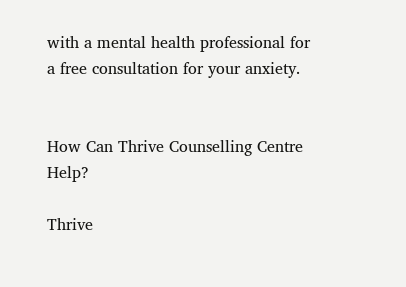with a mental health professional for a free consultation for your anxiety.


How Can Thrive Counselling Centre Help?

Thrive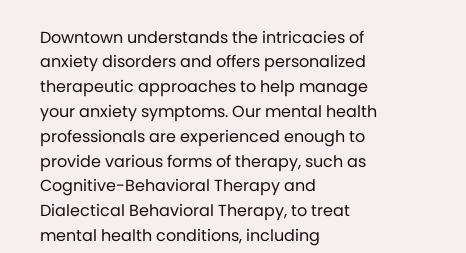Downtown understands the intricacies of anxiety disorders and offers personalized therapeutic approaches to help manage your anxiety symptoms. Our mental health professionals are experienced enough to provide various forms of therapy, such as Cognitive-Behavioral Therapy and Dialectical Behavioral Therapy, to treat mental health conditions, including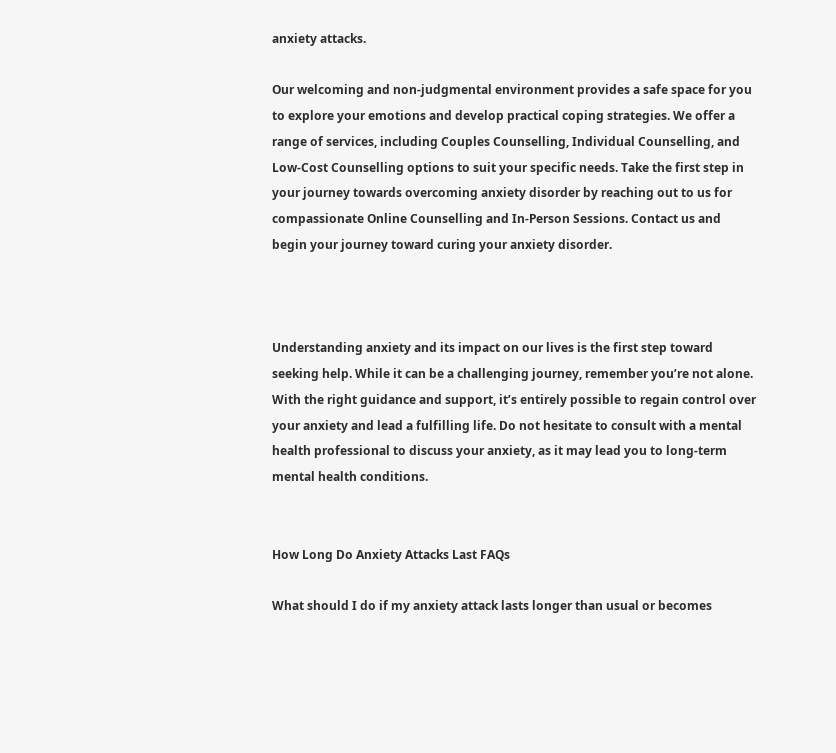anxiety attacks.

Our welcoming and non-judgmental environment provides a safe space for you to explore your emotions and develop practical coping strategies. We offer a range of services, including Couples Counselling, Individual Counselling, and Low-Cost Counselling options to suit your specific needs. Take the first step in your journey towards overcoming anxiety disorder by reaching out to us for compassionate Online Counselling and In-Person Sessions. Contact us and begin your journey toward curing your anxiety disorder.



Understanding anxiety and its impact on our lives is the first step toward seeking help. While it can be a challenging journey, remember you’re not alone. With the right guidance and support, it’s entirely possible to regain control over your anxiety and lead a fulfilling life. Do not hesitate to consult with a mental health professional to discuss your anxiety, as it may lead you to long-term mental health conditions.


How Long Do Anxiety Attacks Last FAQs

What should I do if my anxiety attack lasts longer than usual or becomes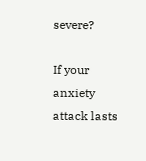severe?

If your anxiety attack lasts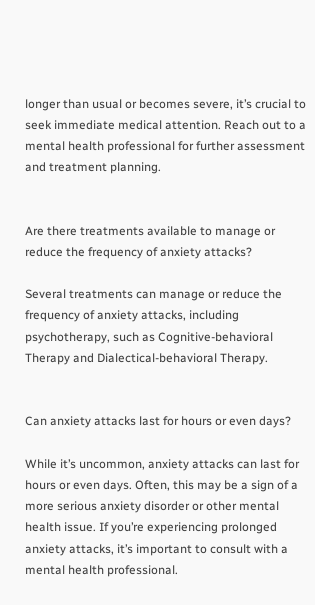longer than usual or becomes severe, it’s crucial to seek immediate medical attention. Reach out to a mental health professional for further assessment and treatment planning.


Are there treatments available to manage or reduce the frequency of anxiety attacks?

Several treatments can manage or reduce the frequency of anxiety attacks, including psychotherapy, such as Cognitive-behavioral Therapy and Dialectical-behavioral Therapy.


Can anxiety attacks last for hours or even days?

While it’s uncommon, anxiety attacks can last for hours or even days. Often, this may be a sign of a more serious anxiety disorder or other mental health issue. If you’re experiencing prolonged anxiety attacks, it’s important to consult with a mental health professional.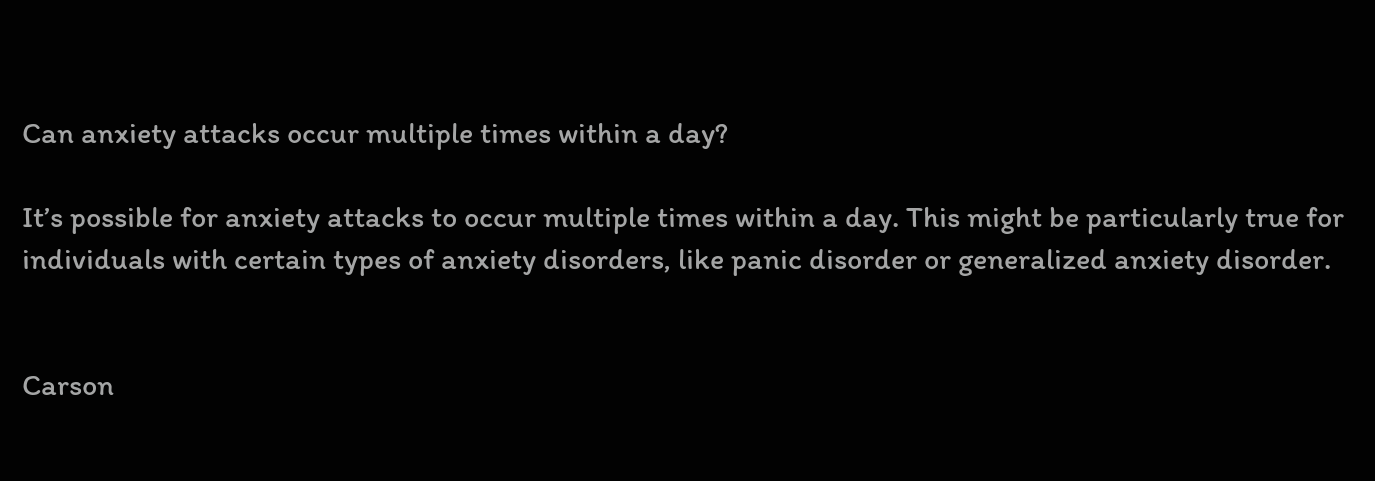Can anxiety attacks occur multiple times within a day?

It’s possible for anxiety attacks to occur multiple times within a day. This might be particularly true for individuals with certain types of anxiety disorders, like panic disorder or generalized anxiety disorder.


Carson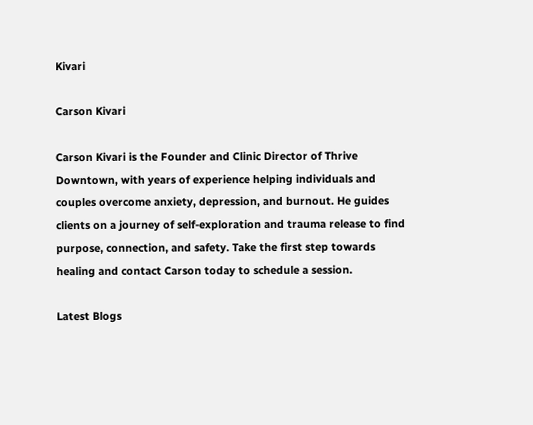Kivari

Carson Kivari

Carson Kivari is the Founder and Clinic Director of Thrive Downtown, with years of experience helping individuals and couples overcome anxiety, depression, and burnout. He guides clients on a journey of self-exploration and trauma release to find purpose, connection, and safety. Take the first step towards healing and contact Carson today to schedule a session.

Latest Blogs